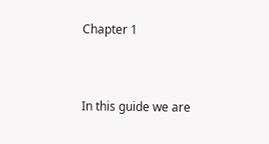Chapter 1


In this guide we are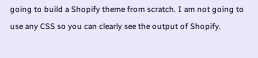going to build a Shopify theme from scratch. I am not going to use any CSS so you can clearly see the output of Shopify.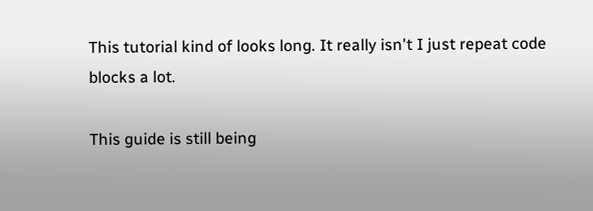This tutorial kind of looks long. It really isn't I just repeat code blocks a lot.

This guide is still being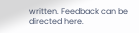written. Feedback can be directed here.